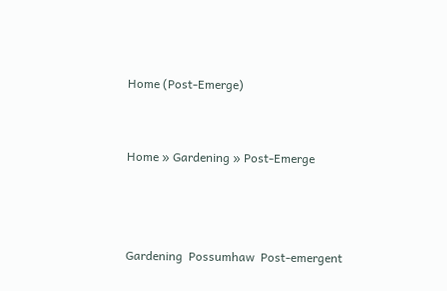Home (Post-Emerge)


Home » Gardening » Post-Emerge



Gardening  Possumhaw  Post-emergent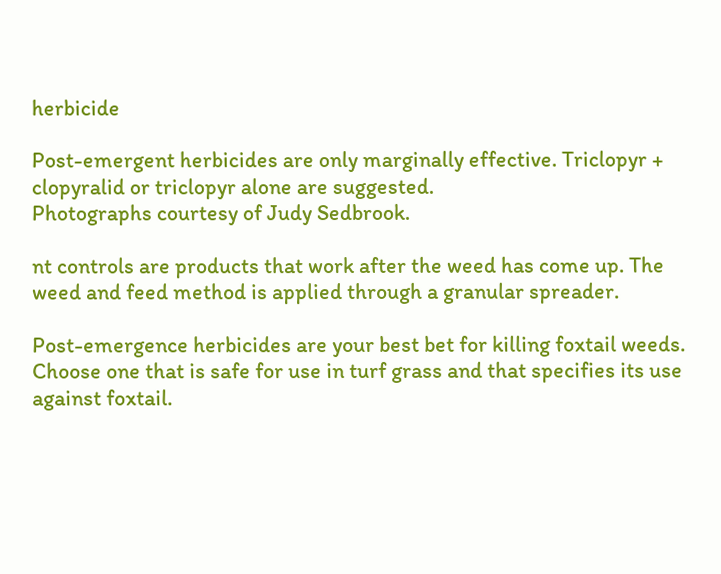herbicide

Post-emergent herbicides are only marginally effective. Triclopyr + clopyralid or triclopyr alone are suggested.
Photographs courtesy of Judy Sedbrook.

nt controls are products that work after the weed has come up. The weed and feed method is applied through a granular spreader.

Post-emergence herbicides are your best bet for killing foxtail weeds. Choose one that is safe for use in turf grass and that specifies its use against foxtail.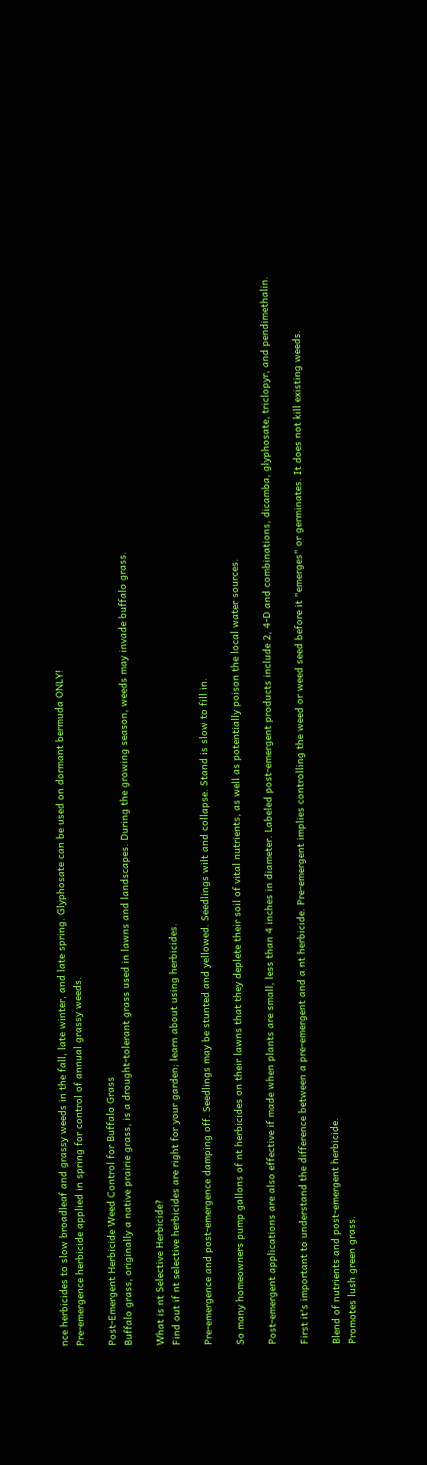nce herbicides to slow broadleaf and grassy weeds in the fall, late winter, and late spring. Glyphosate can be used on dormant bermuda ONLY!
Pre-emergence herbicide applied in spring for control of annual grassy weeds.

Post-Emergent Herbicide Weed Control for Buffalo Grass
Buffalo grass, originally a native prairie grass, is a drought-tolerant grass used in lawns and landscapes. During the growing season, weeds may invade buffalo grass.

What is nt Selective Herbicide?
Find out if nt selective herbicides are right for your garden; learn about using herbicides.

Pre-emergence and post-emergence damping off. Seedlings may be stunted and yellowed. Seedlings wilt and collapse. Stand is slow to fill in.

So many homeowners pump gallons of nt herbicides on their lawns that they deplete their soil of vital nutrients, as well as potentially poison the local water sources.

Post-emergent applications are also effective if made when plants are small, less than 4 inches in diameter. Labeled post-emergent products include 2, 4-D and combinations, dicamba, glyphosate, triclopyr, and pendimethalin.

First it's important to understand the difference between a pre-emergent and a nt herbicide. Pre-emergent implies controlling the weed or weed seed before it "emerges" or germinates. It does not kill existing weeds.

Blend of nutrients and post-emergent herbicide.
Promotes lush green grass.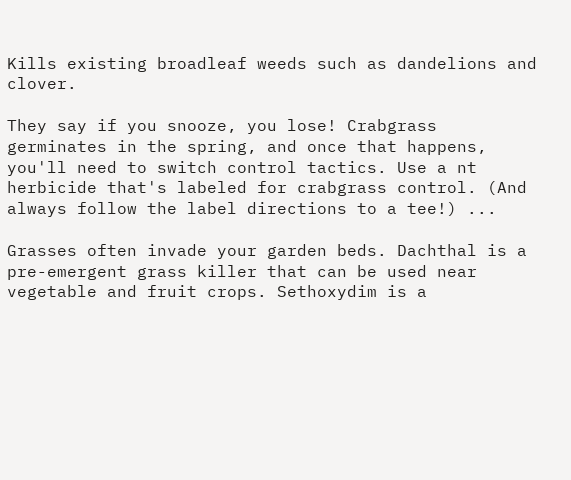Kills existing broadleaf weeds such as dandelions and clover.

They say if you snooze, you lose! Crabgrass germinates in the spring, and once that happens, you'll need to switch control tactics. Use a nt herbicide that's labeled for crabgrass control. (And always follow the label directions to a tee!) ...

Grasses often invade your garden beds. Dachthal is a pre-emergent grass killer that can be used near vegetable and fruit crops. Sethoxydim is a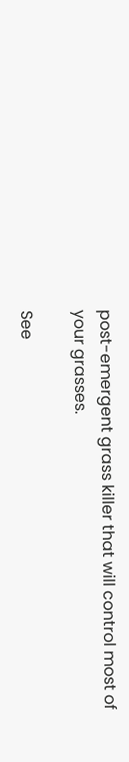post-emergent grass killer that will control most of your grasses.

See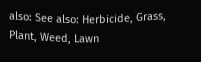also: See also: Herbicide, Grass, Plant, Weed, Lawn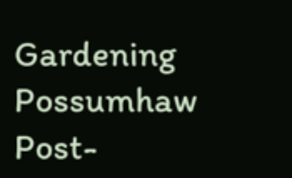Gardening  Possumhaw  Post-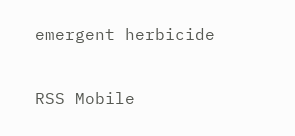emergent herbicide

RSS Mobile